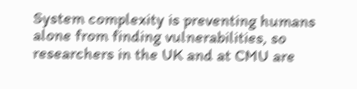System complexity is preventing humans alone from finding vulnerabilities, so researchers in the UK and at CMU are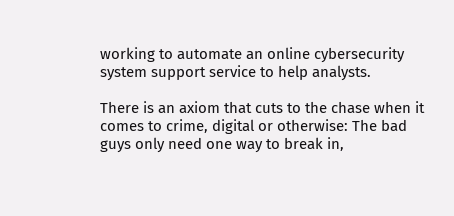working to automate an online cybersecurity system support service to help analysts.

There is an axiom that cuts to the chase when it comes to crime, digital or otherwise: The bad guys only need one way to break in,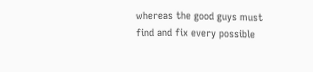whereas the good guys must find and fix every possible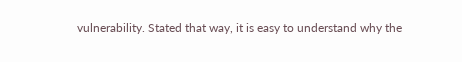vulnerability. Stated that way, it is easy to understand why the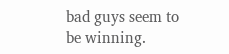bad guys seem to be winning.